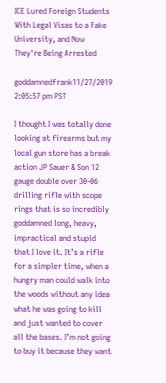ICE Lured Foreign Students With Legal Visas to a Fake University, and Now They're Being Arrested

goddamnedfrank11/27/2019 2:05:57 pm PST

I thought I was totally done looking at firearms but my local gun store has a break action JP Sauer & Son 12 gauge double over 30-06 drilling rifle with scope rings that is so incredibly goddamned long, heavy, impractical and stupid that I love it. It’s a rifle for a simpler time, when a hungry man could walk into the woods without any idea what he was going to kill and just wanted to cover all the bases. I’m not going to buy it because they want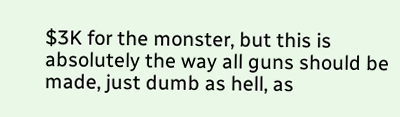$3K for the monster, but this is absolutely the way all guns should be made, just dumb as hell, as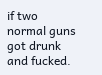if two normal guns got drunk and fucked.